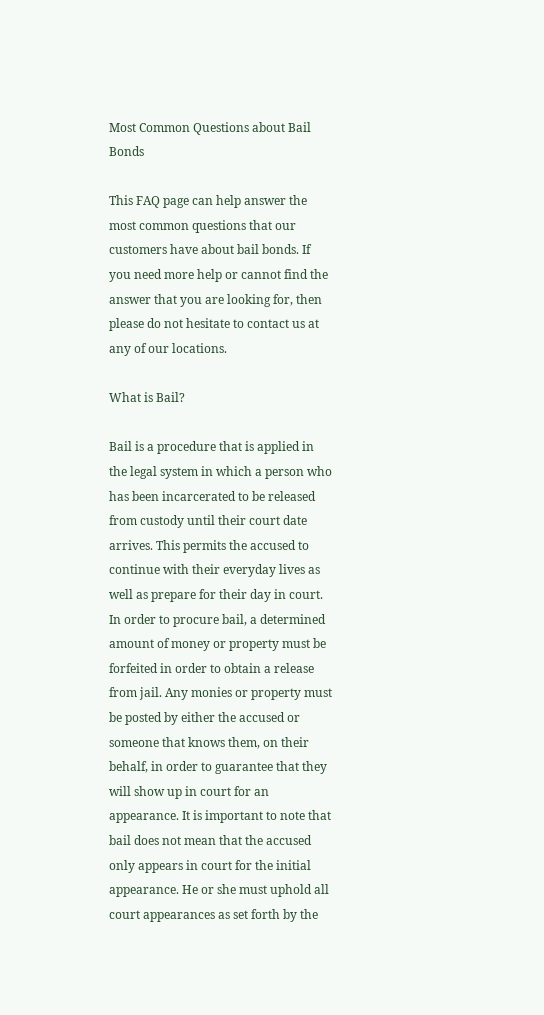Most Common Questions about Bail Bonds

This FAQ page can help answer the most common questions that our customers have about bail bonds. If you need more help or cannot find the answer that you are looking for, then please do not hesitate to contact us at any of our locations.

What is Bail?

Bail is a procedure that is applied in the legal system in which a person who has been incarcerated to be released from custody until their court date arrives. This permits the accused to continue with their everyday lives as well as prepare for their day in court. In order to procure bail, a determined amount of money or property must be forfeited in order to obtain a release from jail. Any monies or property must be posted by either the accused or someone that knows them, on their behalf, in order to guarantee that they will show up in court for an appearance. It is important to note that bail does not mean that the accused only appears in court for the initial appearance. He or she must uphold all court appearances as set forth by the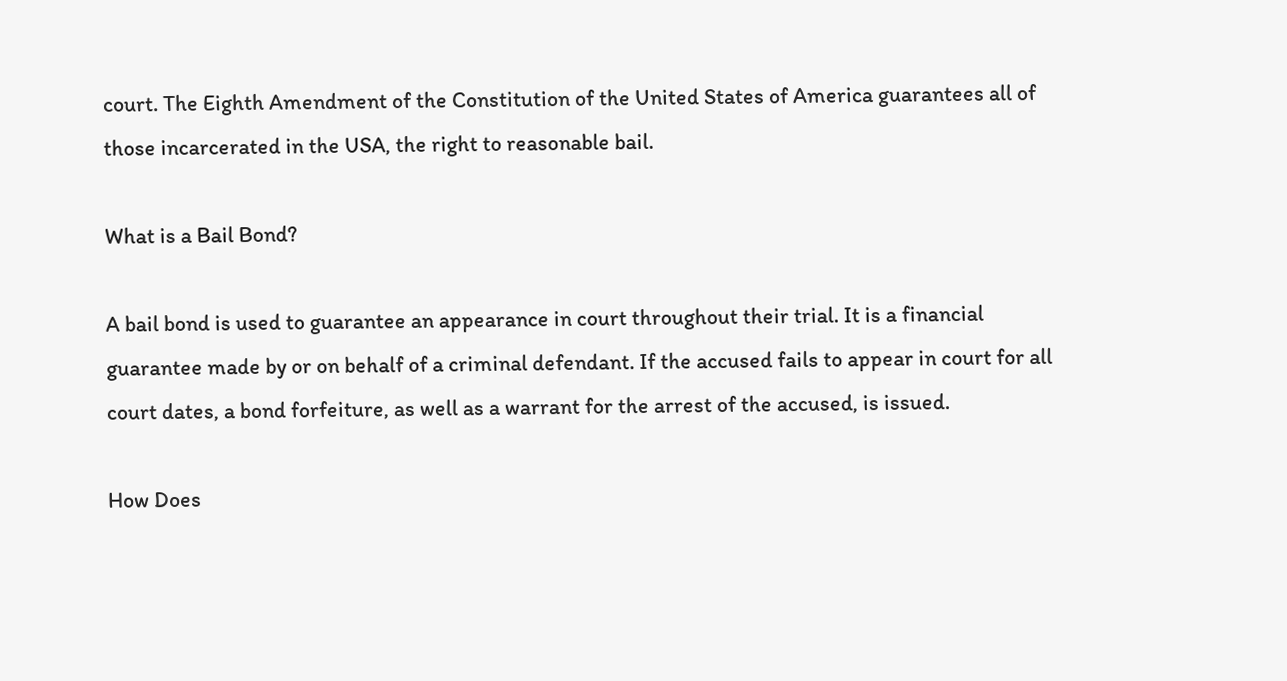court. The Eighth Amendment of the Constitution of the United States of America guarantees all of those incarcerated in the USA, the right to reasonable bail.

What is a Bail Bond?

A bail bond is used to guarantee an appearance in court throughout their trial. It is a financial guarantee made by or on behalf of a criminal defendant. If the accused fails to appear in court for all court dates, a bond forfeiture, as well as a warrant for the arrest of the accused, is issued.

How Does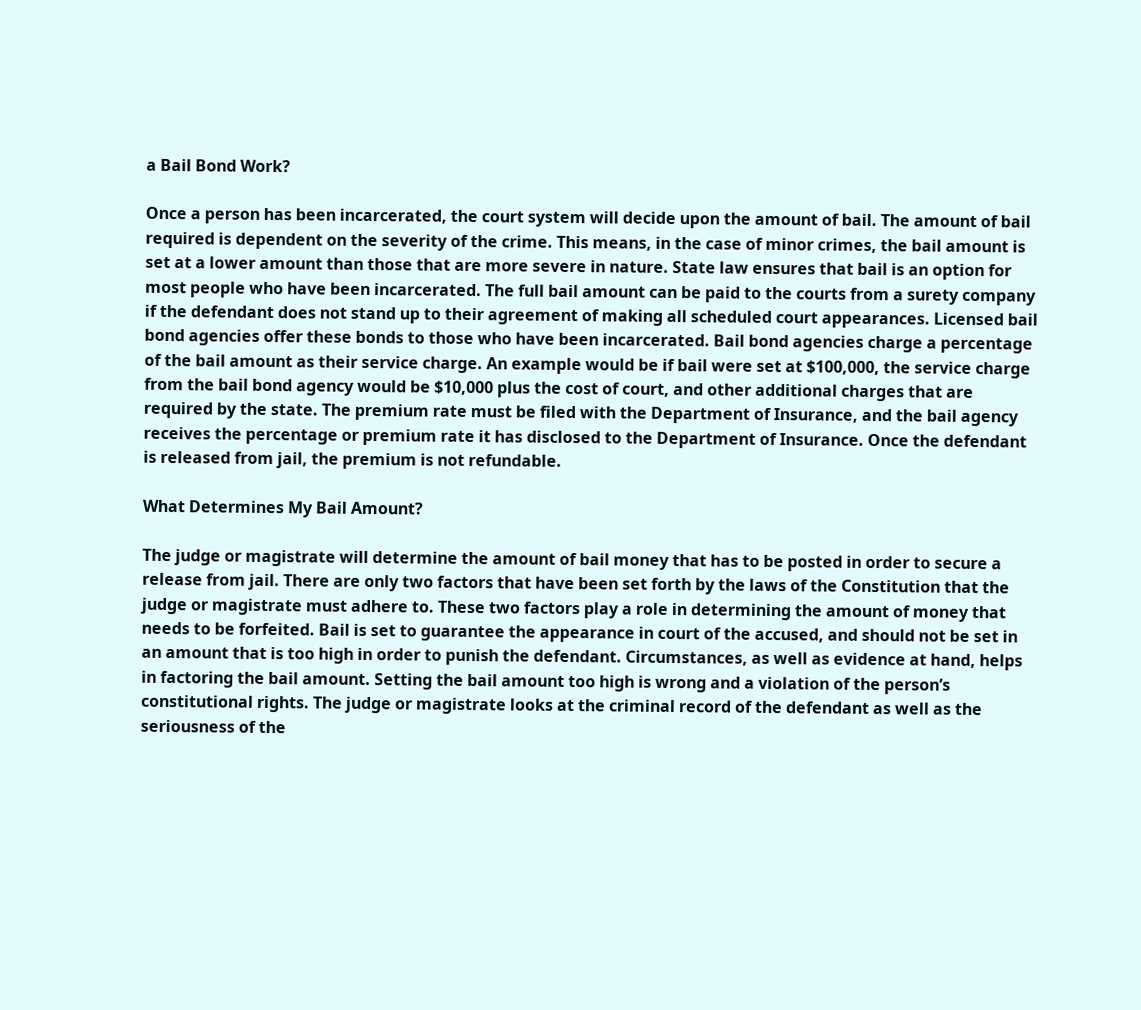a Bail Bond Work?

Once a person has been incarcerated, the court system will decide upon the amount of bail. The amount of bail required is dependent on the severity of the crime. This means, in the case of minor crimes, the bail amount is set at a lower amount than those that are more severe in nature. State law ensures that bail is an option for most people who have been incarcerated. The full bail amount can be paid to the courts from a surety company if the defendant does not stand up to their agreement of making all scheduled court appearances. Licensed bail bond agencies offer these bonds to those who have been incarcerated. Bail bond agencies charge a percentage of the bail amount as their service charge. An example would be if bail were set at $100,000, the service charge from the bail bond agency would be $10,000 plus the cost of court, and other additional charges that are required by the state. The premium rate must be filed with the Department of Insurance, and the bail agency receives the percentage or premium rate it has disclosed to the Department of Insurance. Once the defendant is released from jail, the premium is not refundable.

What Determines My Bail Amount?

The judge or magistrate will determine the amount of bail money that has to be posted in order to secure a release from jail. There are only two factors that have been set forth by the laws of the Constitution that the judge or magistrate must adhere to. These two factors play a role in determining the amount of money that needs to be forfeited. Bail is set to guarantee the appearance in court of the accused, and should not be set in an amount that is too high in order to punish the defendant. Circumstances, as well as evidence at hand, helps in factoring the bail amount. Setting the bail amount too high is wrong and a violation of the person’s constitutional rights. The judge or magistrate looks at the criminal record of the defendant as well as the seriousness of the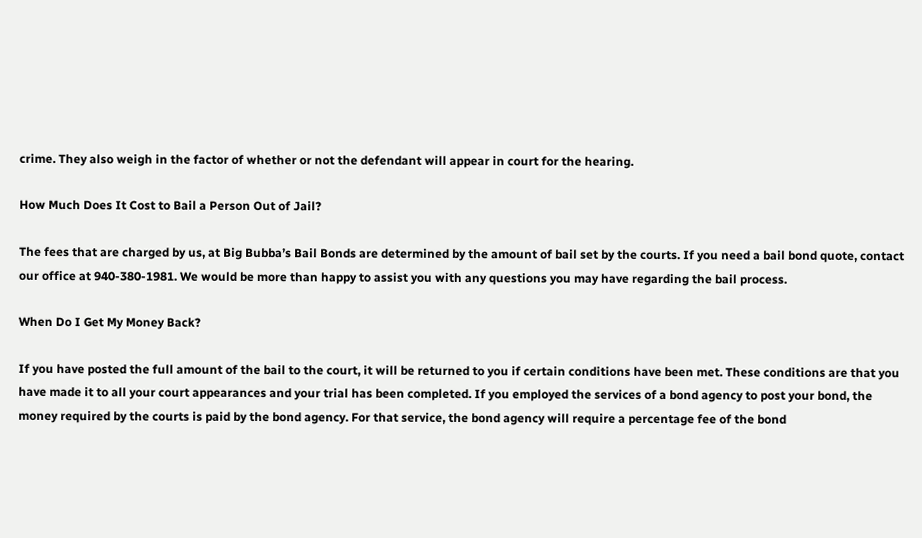crime. They also weigh in the factor of whether or not the defendant will appear in court for the hearing.

How Much Does It Cost to Bail a Person Out of Jail?

The fees that are charged by us, at Big Bubba’s Bail Bonds are determined by the amount of bail set by the courts. If you need a bail bond quote, contact our office at 940-380-1981. We would be more than happy to assist you with any questions you may have regarding the bail process.

When Do I Get My Money Back?

If you have posted the full amount of the bail to the court, it will be returned to you if certain conditions have been met. These conditions are that you have made it to all your court appearances and your trial has been completed. If you employed the services of a bond agency to post your bond, the money required by the courts is paid by the bond agency. For that service, the bond agency will require a percentage fee of the bond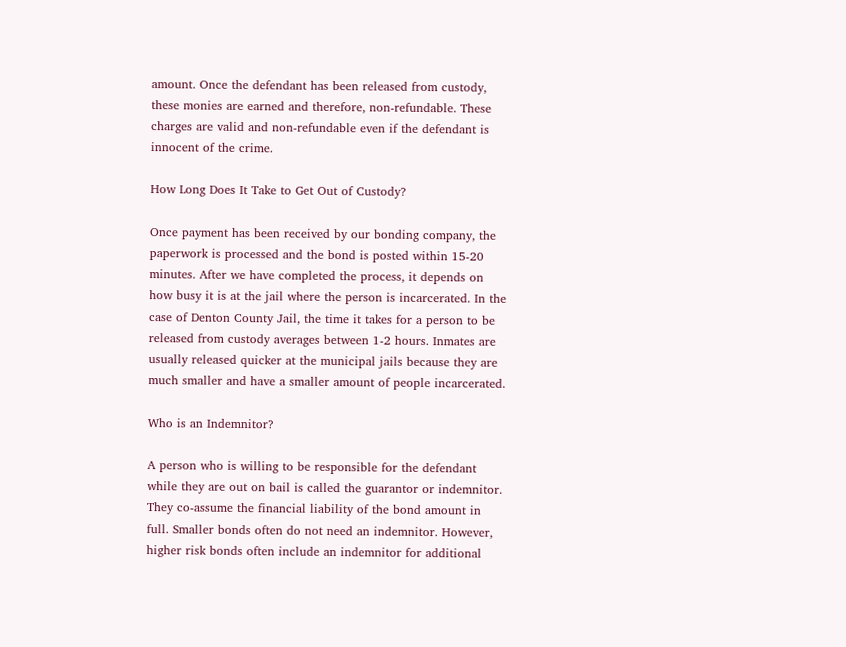amount. Once the defendant has been released from custody, these monies are earned and therefore, non-refundable. These charges are valid and non-refundable even if the defendant is innocent of the crime.

How Long Does It Take to Get Out of Custody?

Once payment has been received by our bonding company, the paperwork is processed and the bond is posted within 15-20 minutes. After we have completed the process, it depends on how busy it is at the jail where the person is incarcerated. In the case of Denton County Jail, the time it takes for a person to be released from custody averages between 1-2 hours. Inmates are usually released quicker at the municipal jails because they are much smaller and have a smaller amount of people incarcerated.

Who is an Indemnitor?

A person who is willing to be responsible for the defendant while they are out on bail is called the guarantor or indemnitor. They co-assume the financial liability of the bond amount in full. Smaller bonds often do not need an indemnitor. However, higher risk bonds often include an indemnitor for additional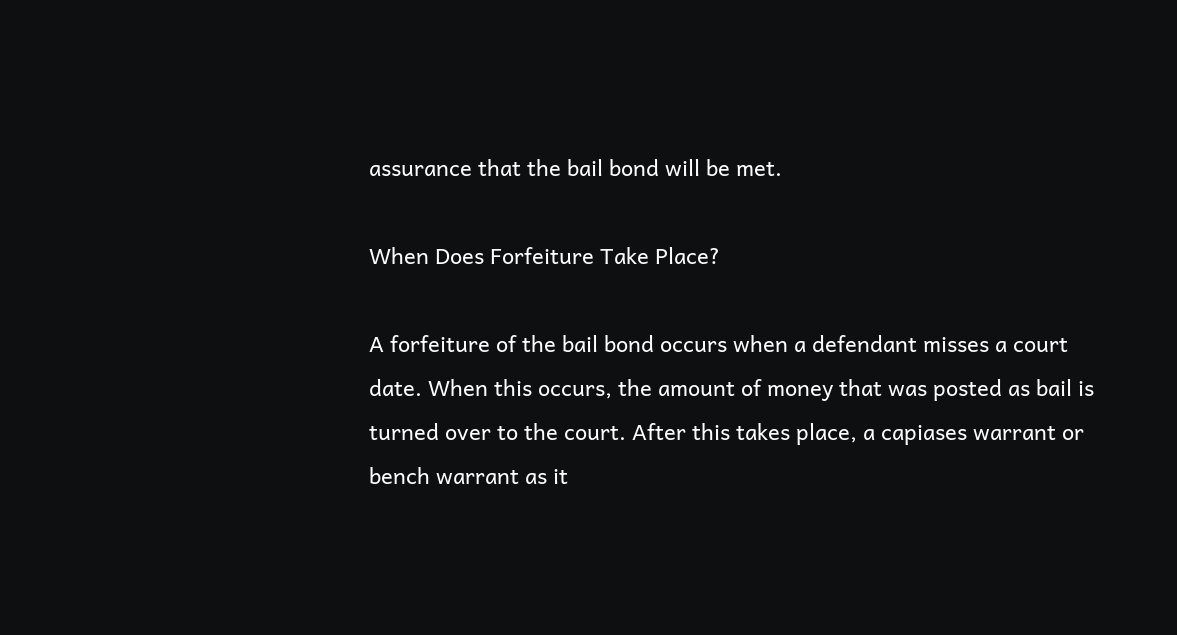assurance that the bail bond will be met.

When Does Forfeiture Take Place?

A forfeiture of the bail bond occurs when a defendant misses a court date. When this occurs, the amount of money that was posted as bail is turned over to the court. After this takes place, a capiases warrant or bench warrant as it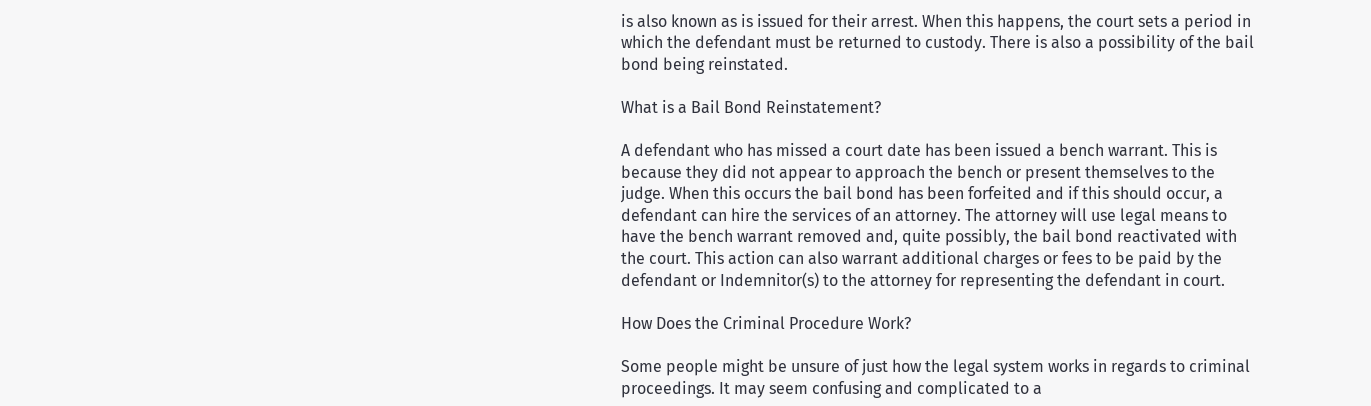is also known as is issued for their arrest. When this happens, the court sets a period in which the defendant must be returned to custody. There is also a possibility of the bail bond being reinstated.

What is a Bail Bond Reinstatement?

A defendant who has missed a court date has been issued a bench warrant. This is because they did not appear to approach the bench or present themselves to the judge. When this occurs the bail bond has been forfeited and if this should occur, a defendant can hire the services of an attorney. The attorney will use legal means to have the bench warrant removed and, quite possibly, the bail bond reactivated with the court. This action can also warrant additional charges or fees to be paid by the defendant or Indemnitor(s) to the attorney for representing the defendant in court.

How Does the Criminal Procedure Work?

Some people might be unsure of just how the legal system works in regards to criminal proceedings. It may seem confusing and complicated to a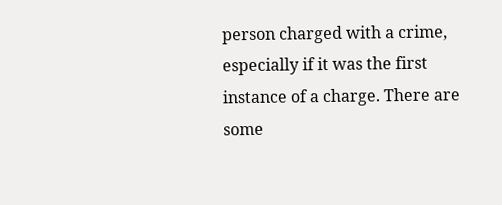person charged with a crime, especially if it was the first instance of a charge. There are some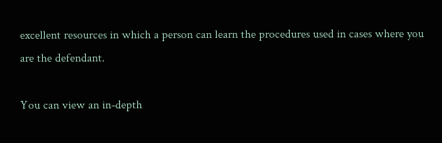excellent resources in which a person can learn the procedures used in cases where you are the defendant.

You can view an in-depth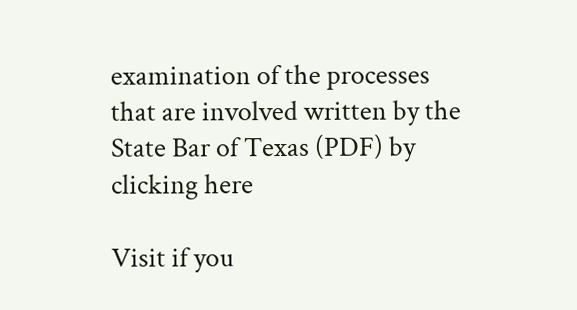examination of the processes that are involved written by the State Bar of Texas (PDF) by clicking here

Visit if you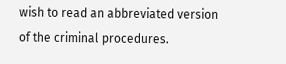wish to read an abbreviated version of the criminal procedures.